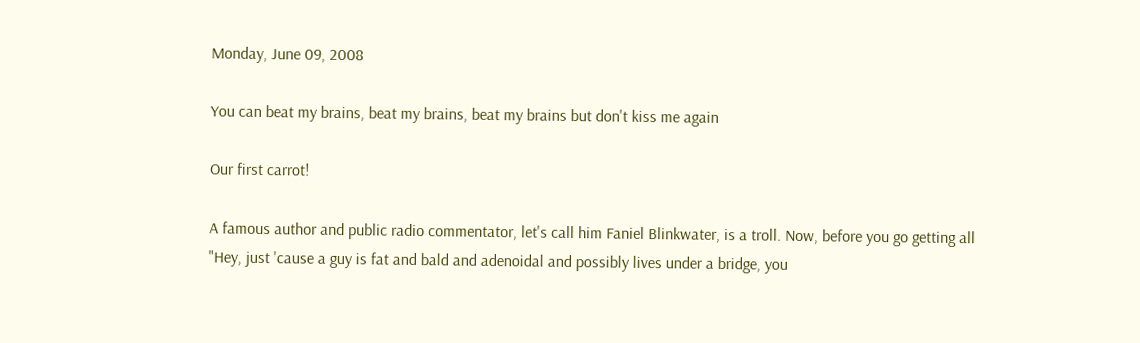Monday, June 09, 2008

You can beat my brains, beat my brains, beat my brains but don't kiss me again

Our first carrot!

A famous author and public radio commentator, let's call him Faniel Blinkwater, is a troll. Now, before you go getting all "Hey, just 'cause a guy is fat and bald and adenoidal and possibly lives under a bridge, you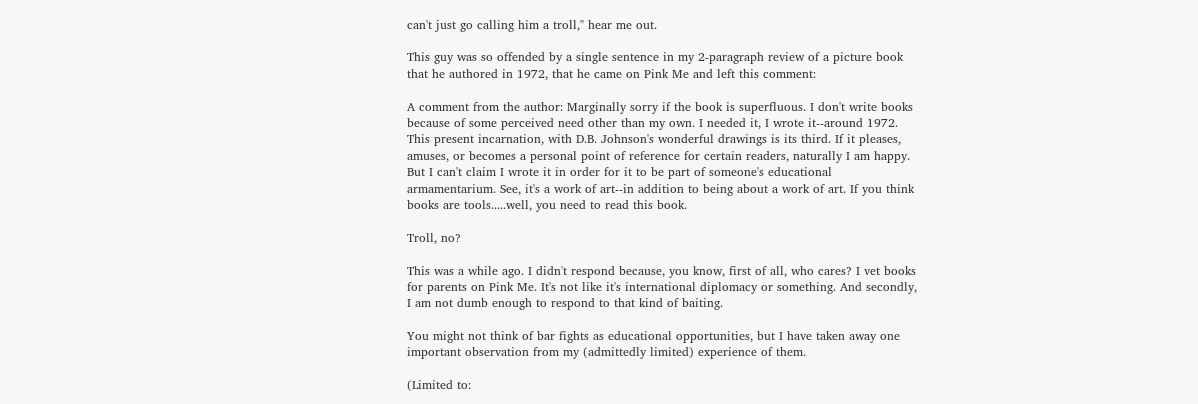can't just go calling him a troll," hear me out.

This guy was so offended by a single sentence in my 2-paragraph review of a picture book that he authored in 1972, that he came on Pink Me and left this comment:

A comment from the author: Marginally sorry if the book is superfluous. I don't write books because of some perceived need other than my own. I needed it, I wrote it--around 1972. This present incarnation, with D.B. Johnson's wonderful drawings is its third. If it pleases, amuses, or becomes a personal point of reference for certain readers, naturally I am happy. But I can't claim I wrote it in order for it to be part of someone's educational armamentarium. See, it's a work of art--in addition to being about a work of art. If you think books are tools.....well, you need to read this book.

Troll, no?

This was a while ago. I didn't respond because, you know, first of all, who cares? I vet books for parents on Pink Me. It's not like it's international diplomacy or something. And secondly, I am not dumb enough to respond to that kind of baiting.

You might not think of bar fights as educational opportunities, but I have taken away one important observation from my (admittedly limited) experience of them.

(Limited to: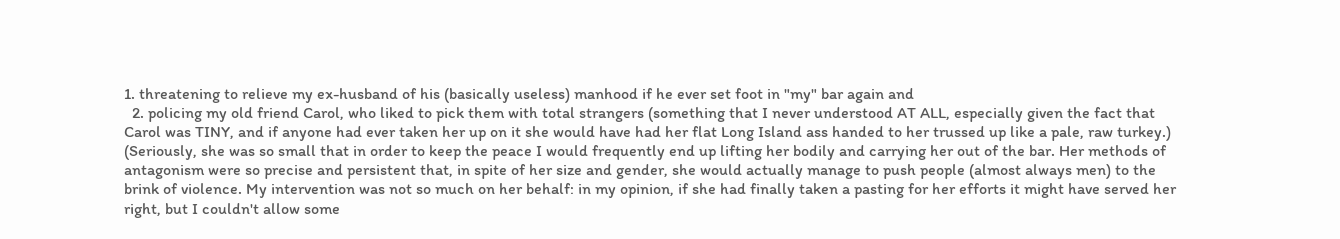1. threatening to relieve my ex-husband of his (basically useless) manhood if he ever set foot in "my" bar again and
  2. policing my old friend Carol, who liked to pick them with total strangers (something that I never understood AT ALL, especially given the fact that Carol was TINY, and if anyone had ever taken her up on it she would have had her flat Long Island ass handed to her trussed up like a pale, raw turkey.) (Seriously, she was so small that in order to keep the peace I would frequently end up lifting her bodily and carrying her out of the bar. Her methods of antagonism were so precise and persistent that, in spite of her size and gender, she would actually manage to push people (almost always men) to the brink of violence. My intervention was not so much on her behalf: in my opinion, if she had finally taken a pasting for her efforts it might have served her right, but I couldn't allow some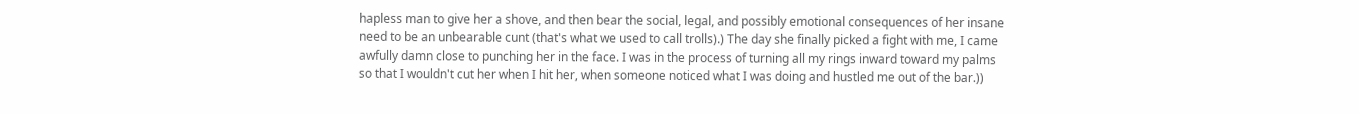hapless man to give her a shove, and then bear the social, legal, and possibly emotional consequences of her insane need to be an unbearable cunt (that's what we used to call trolls).) The day she finally picked a fight with me, I came awfully damn close to punching her in the face. I was in the process of turning all my rings inward toward my palms so that I wouldn't cut her when I hit her, when someone noticed what I was doing and hustled me out of the bar.))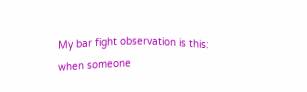My bar fight observation is this: when someone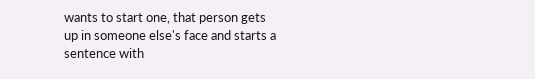wants to start one, that person gets up in someone else's face and starts a sentence with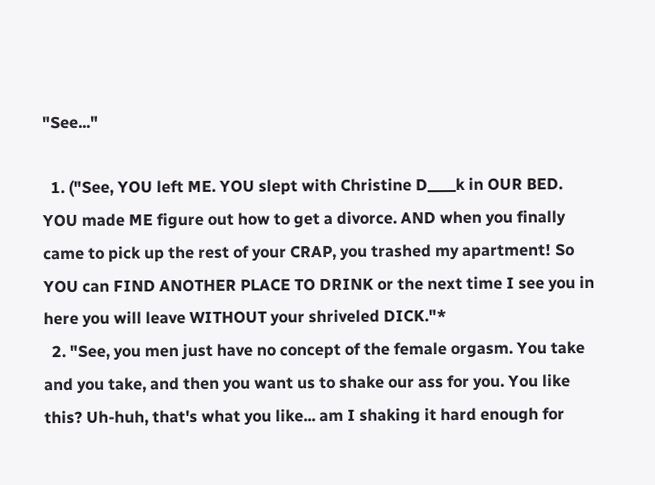"See..."

  1. ("See, YOU left ME. YOU slept with Christine D____k in OUR BED. YOU made ME figure out how to get a divorce. AND when you finally came to pick up the rest of your CRAP, you trashed my apartment! So YOU can FIND ANOTHER PLACE TO DRINK or the next time I see you in here you will leave WITHOUT your shriveled DICK."*
  2. "See, you men just have no concept of the female orgasm. You take and you take, and then you want us to shake our ass for you. You like this? Uh-huh, that's what you like... am I shaking it hard enough for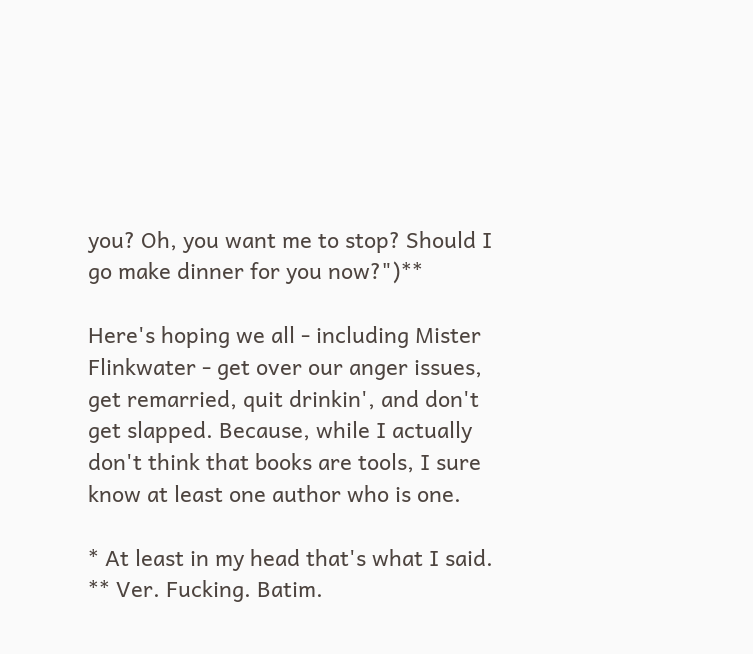you? Oh, you want me to stop? Should I go make dinner for you now?")**

Here's hoping we all - including Mister Flinkwater - get over our anger issues, get remarried, quit drinkin', and don't get slapped. Because, while I actually don't think that books are tools, I sure know at least one author who is one.

* At least in my head that's what I said.
** Ver. Fucking. Batim.